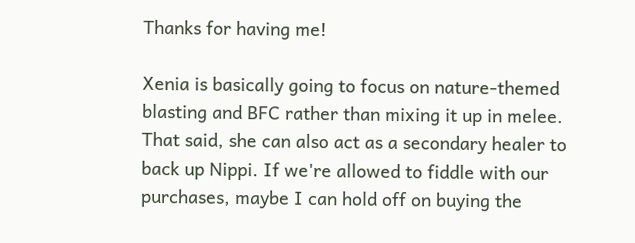Thanks for having me!

Xenia is basically going to focus on nature-themed blasting and BFC rather than mixing it up in melee. That said, she can also act as a secondary healer to back up Nippi. If we're allowed to fiddle with our purchases, maybe I can hold off on buying the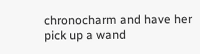chronocharm and have her pick up a wand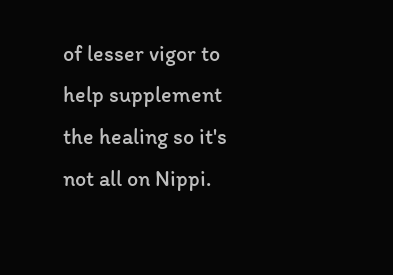of lesser vigor to help supplement the healing so it's not all on Nippi.